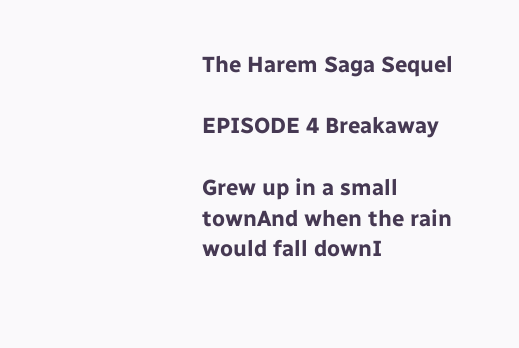The Harem Saga Sequel

EPISODE 4 Breakaway

Grew up in a small townAnd when the rain would fall downI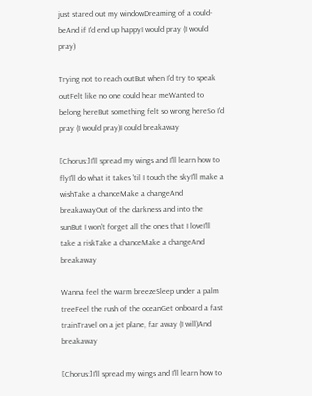just stared out my windowDreaming of a could-beAnd if I'd end up happyI would pray (I would pray)

Trying not to reach outBut when I'd try to speak outFelt like no one could hear meWanted to belong hereBut something felt so wrong hereSo I'd pray (I would pray)I could breakaway

[Chorus:]I'll spread my wings and I'll learn how to flyI'll do what it takes 'til I touch the skyI'll make a wishTake a chanceMake a changeAnd breakawayOut of the darkness and into the sunBut I won't forget all the ones that I loveI'll take a riskTake a chanceMake a changeAnd breakaway

Wanna feel the warm breezeSleep under a palm treeFeel the rush of the oceanGet onboard a fast trainTravel on a jet plane, far away (I will)And breakaway

[Chorus:]I'll spread my wings and I'll learn how to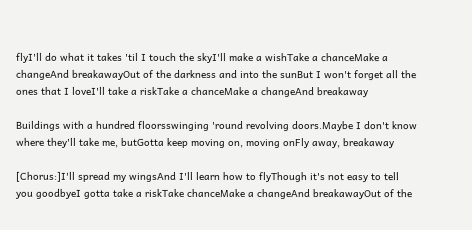flyI'll do what it takes 'til I touch the skyI'll make a wishTake a chanceMake a changeAnd breakawayOut of the darkness and into the sunBut I won't forget all the ones that I loveI'll take a riskTake a chanceMake a changeAnd breakaway

Buildings with a hundred floorsswinging 'round revolving doors.Maybe I don't know where they'll take me, butGotta keep moving on, moving onFly away, breakaway

[Chorus:]I'll spread my wingsAnd I'll learn how to flyThough it's not easy to tell you goodbyeI gotta take a riskTake chanceMake a changeAnd breakawayOut of the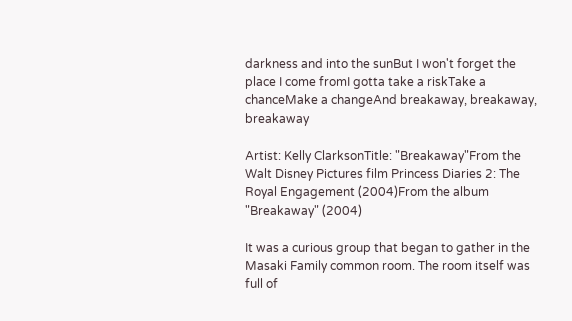darkness and into the sunBut I won't forget the place I come fromI gotta take a riskTake a chanceMake a changeAnd breakaway, breakaway, breakaway

Artist: Kelly ClarksonTitle: "Breakaway"From the Walt Disney Pictures film Princess Diaries 2: The Royal Engagement (2004)From the album "Breakaway" (2004)

It was a curious group that began to gather in the Masaki Family common room. The room itself was full of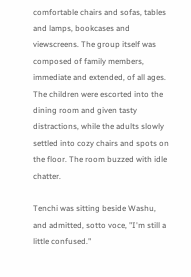comfortable chairs and sofas, tables and lamps, bookcases and viewscreens. The group itself was composed of family members, immediate and extended, of all ages. The children were escorted into the dining room and given tasty distractions, while the adults slowly settled into cozy chairs and spots on the floor. The room buzzed with idle chatter.

Tenchi was sitting beside Washu, and admitted, sotto voce, "I'm still a little confused."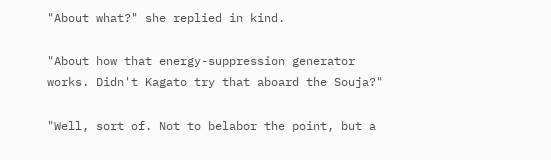"About what?" she replied in kind.

"About how that energy-suppression generator works. Didn't Kagato try that aboard the Souja?"

"Well, sort of. Not to belabor the point, but a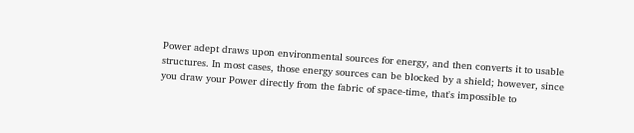Power adept draws upon environmental sources for energy, and then converts it to usable structures. In most cases, those energy sources can be blocked by a shield; however, since you draw your Power directly from the fabric of space-time, that's impossible to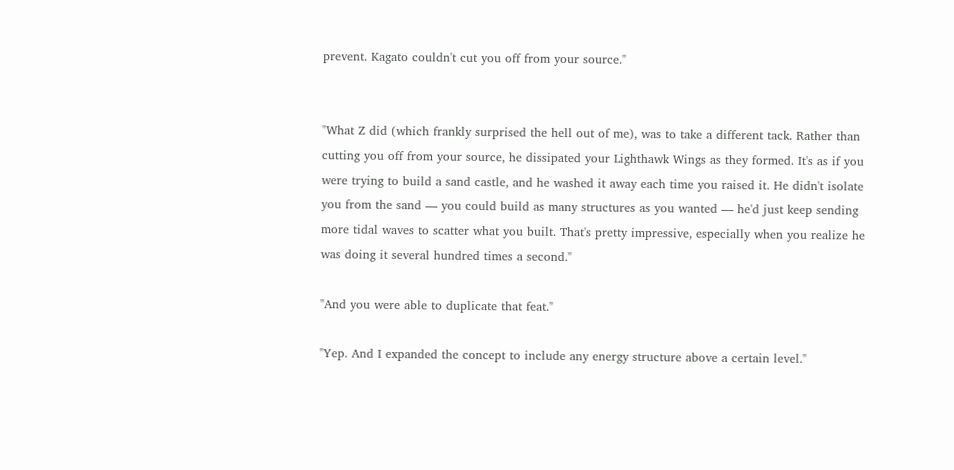prevent. Kagato couldn't cut you off from your source."


"What Z did (which frankly surprised the hell out of me), was to take a different tack. Rather than cutting you off from your source, he dissipated your Lighthawk Wings as they formed. It's as if you were trying to build a sand castle, and he washed it away each time you raised it. He didn't isolate you from the sand — you could build as many structures as you wanted — he'd just keep sending more tidal waves to scatter what you built. That's pretty impressive, especially when you realize he was doing it several hundred times a second."

"And you were able to duplicate that feat."

"Yep. And I expanded the concept to include any energy structure above a certain level."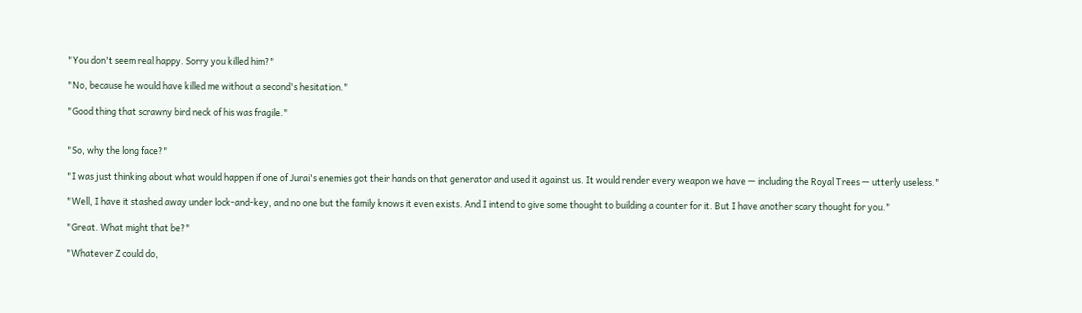"You don't seem real happy. Sorry you killed him?"

"No, because he would have killed me without a second's hesitation."

"Good thing that scrawny bird neck of his was fragile."


"So, why the long face?"

"I was just thinking about what would happen if one of Jurai's enemies got their hands on that generator and used it against us. It would render every weapon we have — including the Royal Trees — utterly useless."

"Well, I have it stashed away under lock-and-key, and no one but the family knows it even exists. And I intend to give some thought to building a counter for it. But I have another scary thought for you."

"Great. What might that be?"

"Whatever Z could do,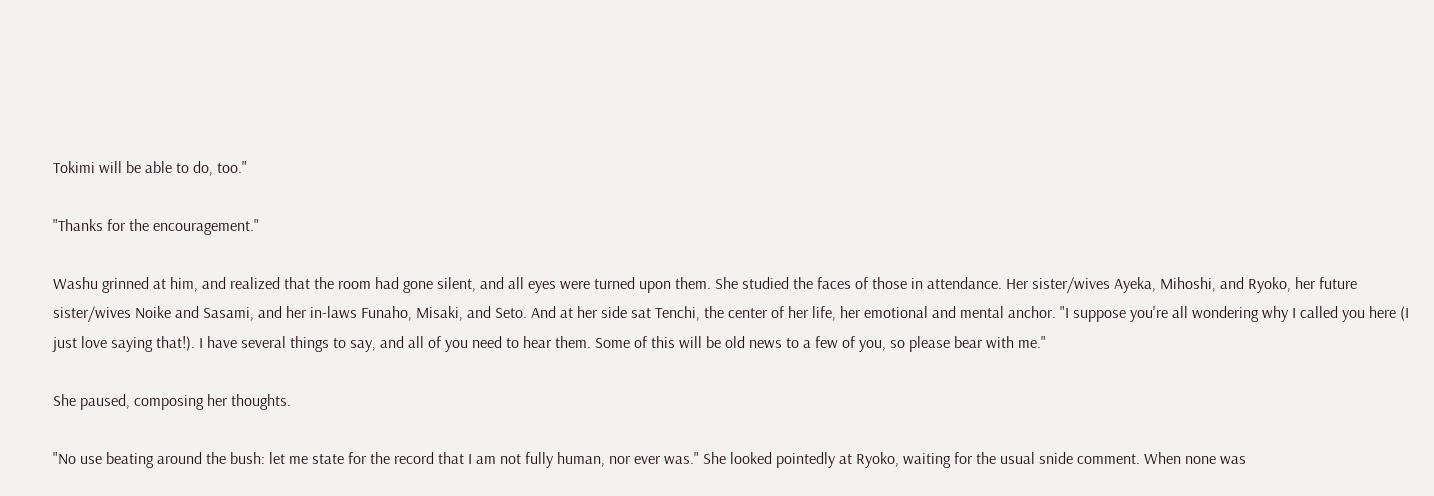Tokimi will be able to do, too."

"Thanks for the encouragement."

Washu grinned at him, and realized that the room had gone silent, and all eyes were turned upon them. She studied the faces of those in attendance. Her sister/wives Ayeka, Mihoshi, and Ryoko, her future sister/wives Noike and Sasami, and her in-laws Funaho, Misaki, and Seto. And at her side sat Tenchi, the center of her life, her emotional and mental anchor. "I suppose you're all wondering why I called you here (I just love saying that!). I have several things to say, and all of you need to hear them. Some of this will be old news to a few of you, so please bear with me."

She paused, composing her thoughts.

"No use beating around the bush: let me state for the record that I am not fully human, nor ever was." She looked pointedly at Ryoko, waiting for the usual snide comment. When none was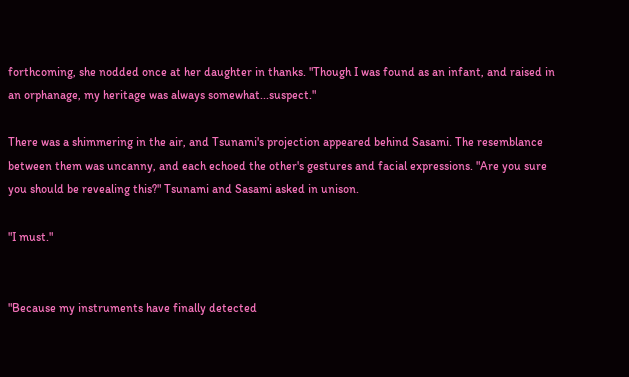forthcoming, she nodded once at her daughter in thanks. "Though I was found as an infant, and raised in an orphanage, my heritage was always somewhat...suspect."

There was a shimmering in the air, and Tsunami's projection appeared behind Sasami. The resemblance between them was uncanny, and each echoed the other's gestures and facial expressions. "Are you sure you should be revealing this?" Tsunami and Sasami asked in unison.

"I must."


"Because my instruments have finally detected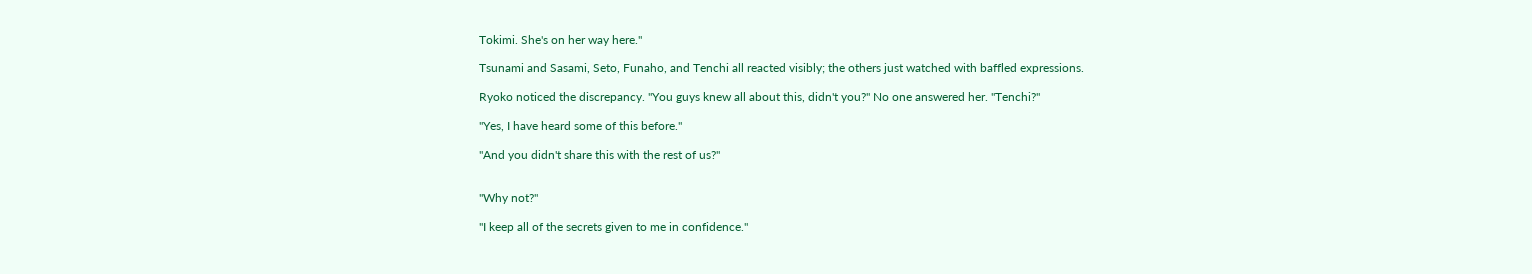Tokimi. She's on her way here."

Tsunami and Sasami, Seto, Funaho, and Tenchi all reacted visibly; the others just watched with baffled expressions.

Ryoko noticed the discrepancy. "You guys knew all about this, didn't you?" No one answered her. "Tenchi?"

"Yes, I have heard some of this before."

"And you didn't share this with the rest of us?"


"Why not?"

"I keep all of the secrets given to me in confidence."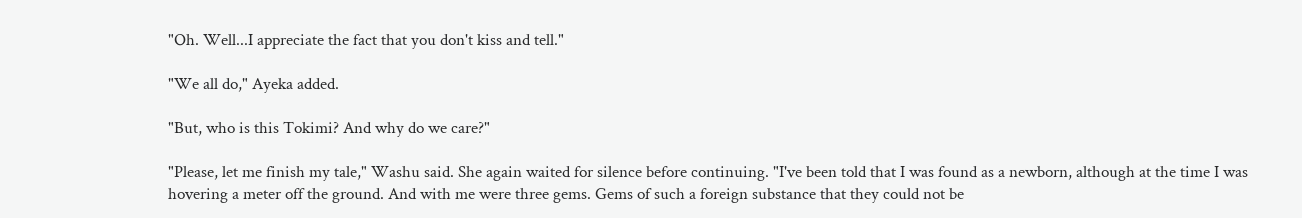"Oh. Well...I appreciate the fact that you don't kiss and tell."

"We all do," Ayeka added.

"But, who is this Tokimi? And why do we care?"

"Please, let me finish my tale," Washu said. She again waited for silence before continuing. "I've been told that I was found as a newborn, although at the time I was hovering a meter off the ground. And with me were three gems. Gems of such a foreign substance that they could not be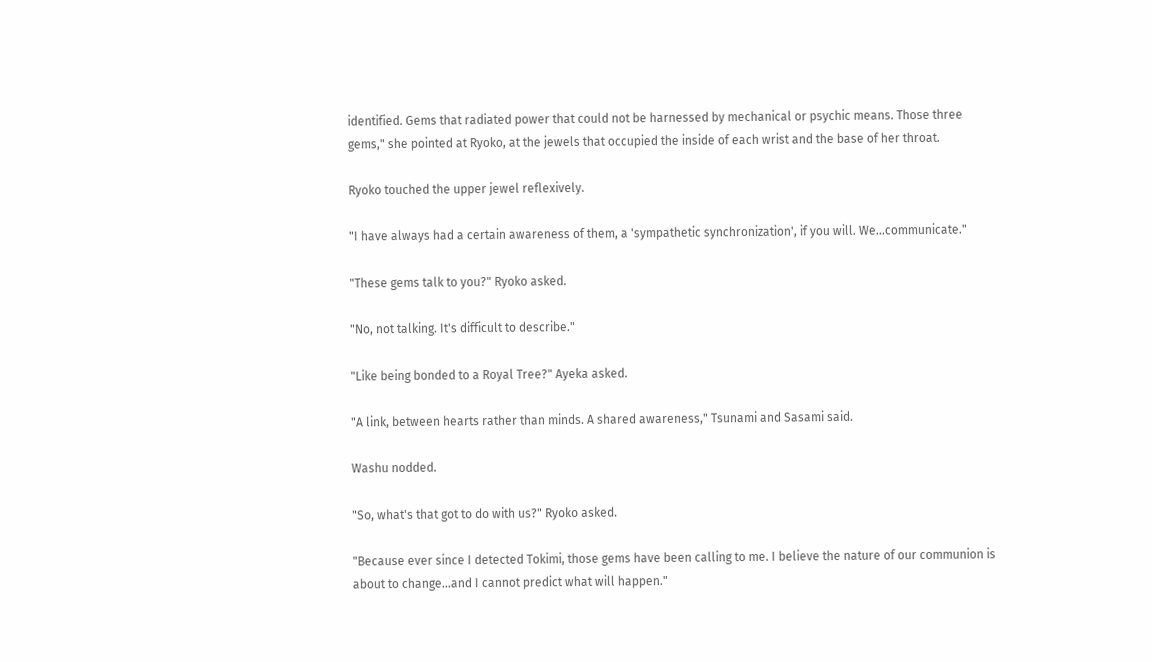identified. Gems that radiated power that could not be harnessed by mechanical or psychic means. Those three gems," she pointed at Ryoko, at the jewels that occupied the inside of each wrist and the base of her throat.

Ryoko touched the upper jewel reflexively.

"I have always had a certain awareness of them, a 'sympathetic synchronization', if you will. We...communicate."

"These gems talk to you?" Ryoko asked.

"No, not talking. It's difficult to describe."

"Like being bonded to a Royal Tree?" Ayeka asked.

"A link, between hearts rather than minds. A shared awareness," Tsunami and Sasami said.

Washu nodded.

"So, what's that got to do with us?" Ryoko asked.

"Because ever since I detected Tokimi, those gems have been calling to me. I believe the nature of our communion is about to change...and I cannot predict what will happen."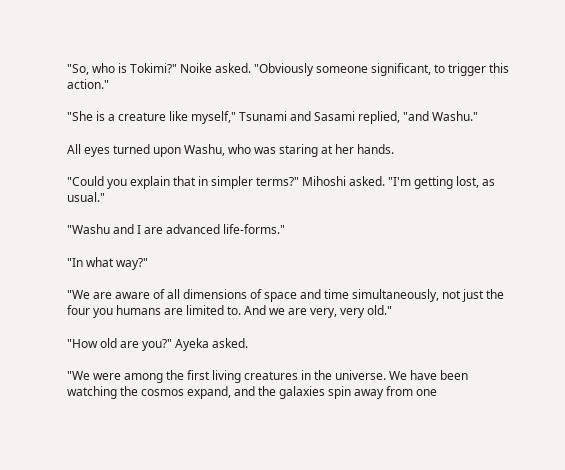"So, who is Tokimi?" Noike asked. "Obviously someone significant, to trigger this action."

"She is a creature like myself," Tsunami and Sasami replied, "and Washu."

All eyes turned upon Washu, who was staring at her hands.

"Could you explain that in simpler terms?" Mihoshi asked. "I'm getting lost, as usual."

"Washu and I are advanced life-forms."

"In what way?"

"We are aware of all dimensions of space and time simultaneously, not just the four you humans are limited to. And we are very, very old."

"How old are you?" Ayeka asked.

"We were among the first living creatures in the universe. We have been watching the cosmos expand, and the galaxies spin away from one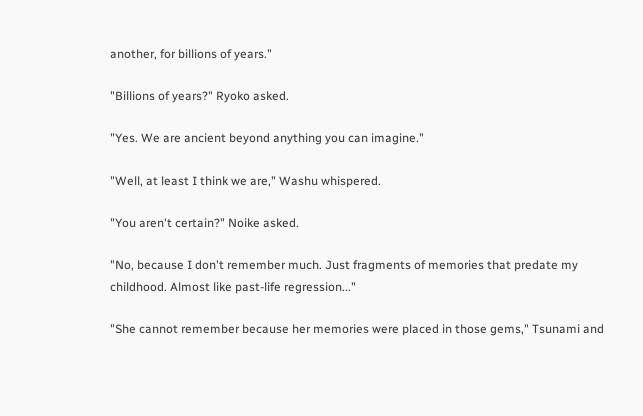another, for billions of years."

"Billions of years?" Ryoko asked.

"Yes. We are ancient beyond anything you can imagine."

"Well, at least I think we are," Washu whispered.

"You aren't certain?" Noike asked.

"No, because I don't remember much. Just fragments of memories that predate my childhood. Almost like past-life regression..."

"She cannot remember because her memories were placed in those gems," Tsunami and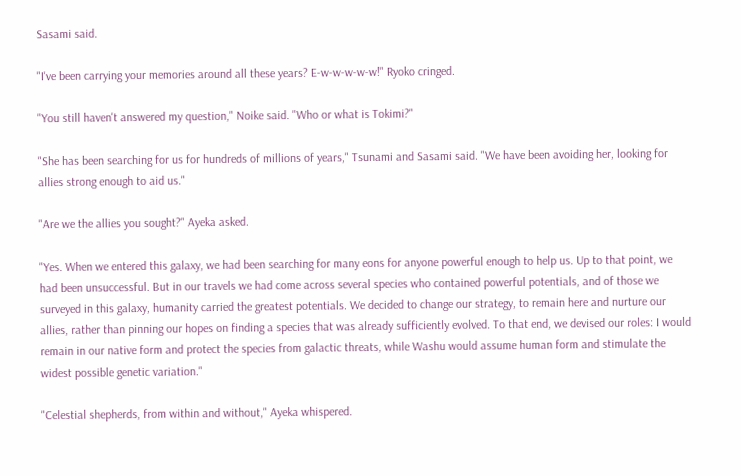Sasami said.

"I've been carrying your memories around all these years? E-w-w-w-w-w!" Ryoko cringed.

"You still haven't answered my question," Noike said. "Who or what is Tokimi?"

"She has been searching for us for hundreds of millions of years," Tsunami and Sasami said. "We have been avoiding her, looking for allies strong enough to aid us."

"Are we the allies you sought?" Ayeka asked.

"Yes. When we entered this galaxy, we had been searching for many eons for anyone powerful enough to help us. Up to that point, we had been unsuccessful. But in our travels we had come across several species who contained powerful potentials, and of those we surveyed in this galaxy, humanity carried the greatest potentials. We decided to change our strategy, to remain here and nurture our allies, rather than pinning our hopes on finding a species that was already sufficiently evolved. To that end, we devised our roles: I would remain in our native form and protect the species from galactic threats, while Washu would assume human form and stimulate the widest possible genetic variation."

"Celestial shepherds, from within and without," Ayeka whispered.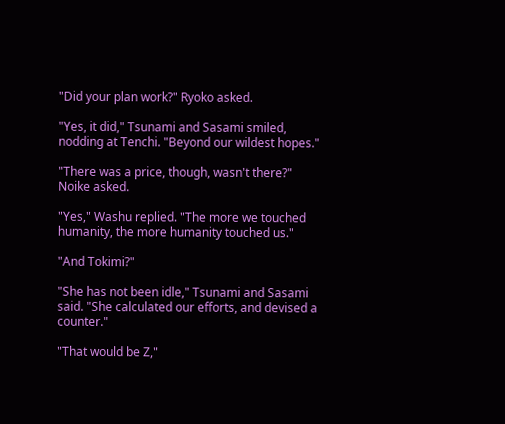"Did your plan work?" Ryoko asked.

"Yes, it did," Tsunami and Sasami smiled, nodding at Tenchi. "Beyond our wildest hopes."

"There was a price, though, wasn't there?" Noike asked.

"Yes," Washu replied. "The more we touched humanity, the more humanity touched us."

"And Tokimi?"

"She has not been idle," Tsunami and Sasami said. "She calculated our efforts, and devised a counter."

"That would be Z,"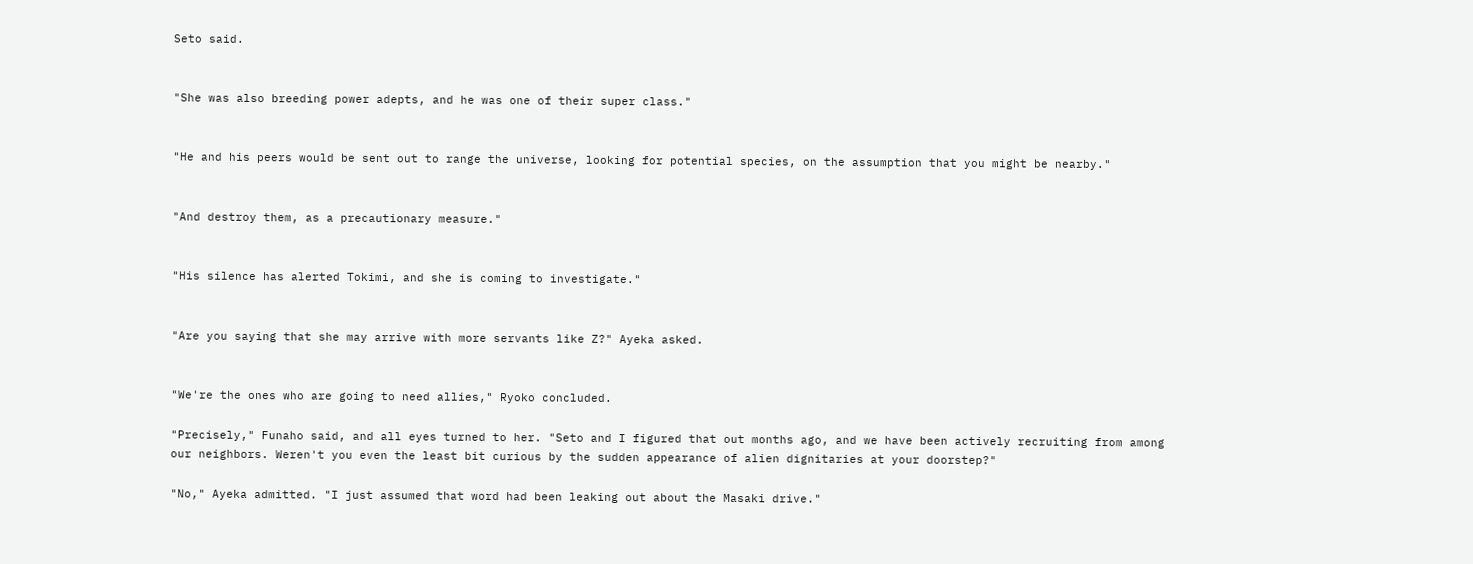Seto said.


"She was also breeding power adepts, and he was one of their super class."


"He and his peers would be sent out to range the universe, looking for potential species, on the assumption that you might be nearby."


"And destroy them, as a precautionary measure."


"His silence has alerted Tokimi, and she is coming to investigate."


"Are you saying that she may arrive with more servants like Z?" Ayeka asked.


"We're the ones who are going to need allies," Ryoko concluded.

"Precisely," Funaho said, and all eyes turned to her. "Seto and I figured that out months ago, and we have been actively recruiting from among our neighbors. Weren't you even the least bit curious by the sudden appearance of alien dignitaries at your doorstep?"

"No," Ayeka admitted. "I just assumed that word had been leaking out about the Masaki drive."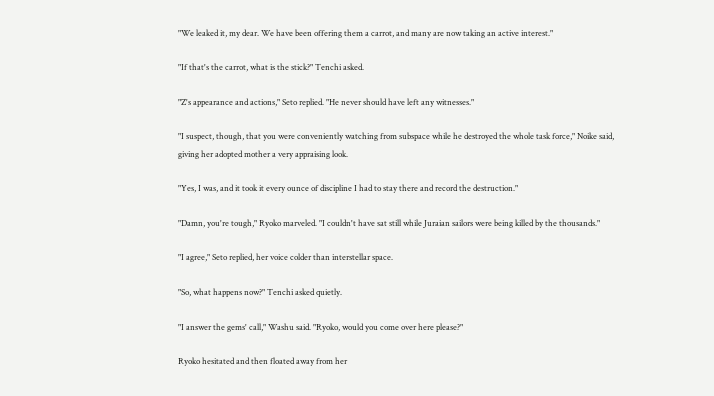"We leaked it, my dear. We have been offering them a carrot, and many are now taking an active interest."

"If that's the carrot, what is the stick?" Tenchi asked.

"Z's appearance and actions," Seto replied. "He never should have left any witnesses."

"I suspect, though, that you were conveniently watching from subspace while he destroyed the whole task force," Noike said, giving her adopted mother a very appraising look.

"Yes, I was, and it took it every ounce of discipline I had to stay there and record the destruction."

"Damn, you're tough," Ryoko marveled. "I couldn't have sat still while Juraian sailors were being killed by the thousands."

"I agree," Seto replied, her voice colder than interstellar space.

"So, what happens now?" Tenchi asked quietly.

"I answer the gems' call," Washu said. "Ryoko, would you come over here please?"

Ryoko hesitated and then floated away from her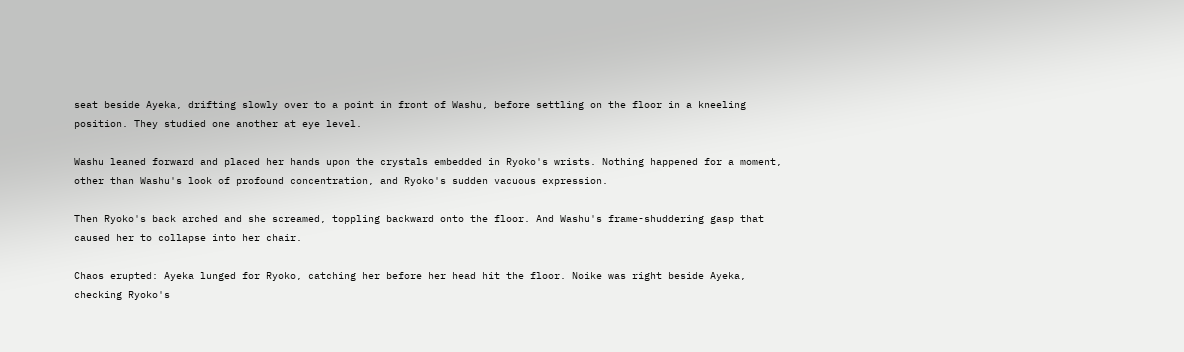seat beside Ayeka, drifting slowly over to a point in front of Washu, before settling on the floor in a kneeling position. They studied one another at eye level.

Washu leaned forward and placed her hands upon the crystals embedded in Ryoko's wrists. Nothing happened for a moment, other than Washu's look of profound concentration, and Ryoko's sudden vacuous expression.

Then Ryoko's back arched and she screamed, toppling backward onto the floor. And Washu's frame-shuddering gasp that caused her to collapse into her chair.

Chaos erupted: Ayeka lunged for Ryoko, catching her before her head hit the floor. Noike was right beside Ayeka, checking Ryoko's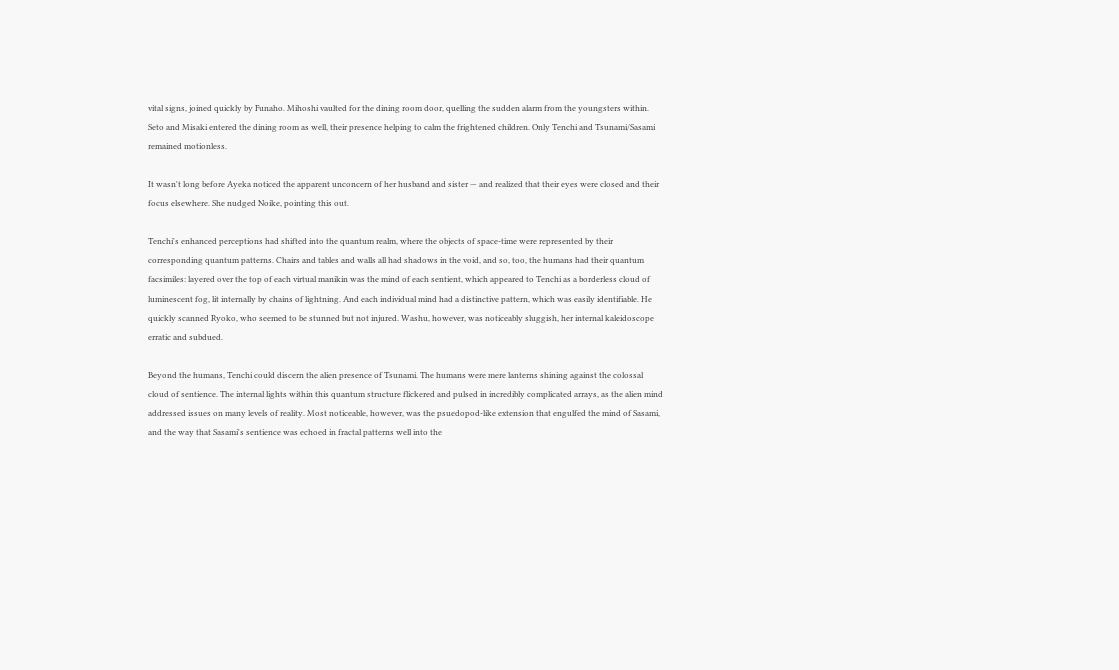vital signs, joined quickly by Funaho. Mihoshi vaulted for the dining room door, quelling the sudden alarm from the youngsters within. Seto and Misaki entered the dining room as well, their presence helping to calm the frightened children. Only Tenchi and Tsunami/Sasami remained motionless.

It wasn't long before Ayeka noticed the apparent unconcern of her husband and sister — and realized that their eyes were closed and their focus elsewhere. She nudged Noike, pointing this out.

Tenchi's enhanced perceptions had shifted into the quantum realm, where the objects of space-time were represented by their corresponding quantum patterns. Chairs and tables and walls all had shadows in the void, and so, too, the humans had their quantum facsimiles: layered over the top of each virtual manikin was the mind of each sentient, which appeared to Tenchi as a borderless cloud of luminescent fog, lit internally by chains of lightning. And each individual mind had a distinctive pattern, which was easily identifiable. He quickly scanned Ryoko, who seemed to be stunned but not injured. Washu, however, was noticeably sluggish, her internal kaleidoscope erratic and subdued.

Beyond the humans, Tenchi could discern the alien presence of Tsunami. The humans were mere lanterns shining against the colossal cloud of sentience. The internal lights within this quantum structure flickered and pulsed in incredibly complicated arrays, as the alien mind addressed issues on many levels of reality. Most noticeable, however, was the psuedopod-like extension that engulfed the mind of Sasami, and the way that Sasami's sentience was echoed in fractal patterns well into the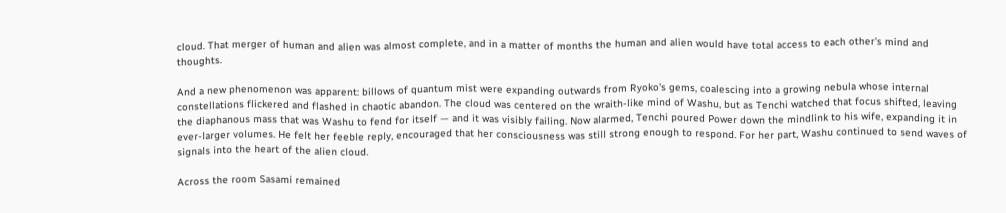cloud. That merger of human and alien was almost complete, and in a matter of months the human and alien would have total access to each other's mind and thoughts.

And a new phenomenon was apparent: billows of quantum mist were expanding outwards from Ryoko's gems, coalescing into a growing nebula whose internal constellations flickered and flashed in chaotic abandon. The cloud was centered on the wraith-like mind of Washu, but as Tenchi watched that focus shifted, leaving the diaphanous mass that was Washu to fend for itself — and it was visibly failing. Now alarmed, Tenchi poured Power down the mindlink to his wife, expanding it in ever-larger volumes. He felt her feeble reply, encouraged that her consciousness was still strong enough to respond. For her part, Washu continued to send waves of signals into the heart of the alien cloud.

Across the room Sasami remained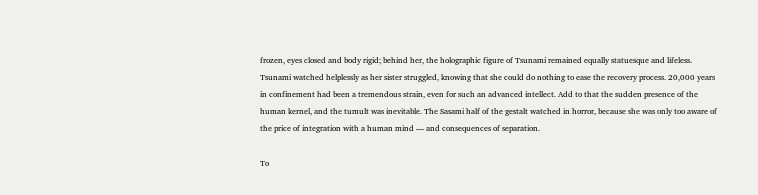frozen, eyes closed and body rigid; behind her, the holographic figure of Tsunami remained equally statuesque and lifeless. Tsunami watched helplessly as her sister struggled, knowing that she could do nothing to ease the recovery process. 20,000 years in confinement had been a tremendous strain, even for such an advanced intellect. Add to that the sudden presence of the human kernel, and the tumult was inevitable. The Sasami half of the gestalt watched in horror, because she was only too aware of the price of integration with a human mind — and consequences of separation.

To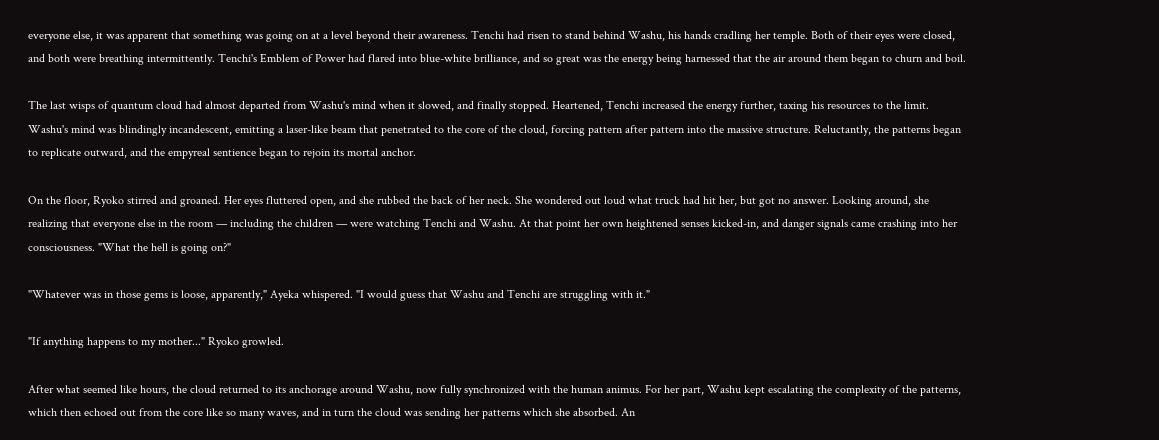everyone else, it was apparent that something was going on at a level beyond their awareness. Tenchi had risen to stand behind Washu, his hands cradling her temple. Both of their eyes were closed, and both were breathing intermittently. Tenchi's Emblem of Power had flared into blue-white brilliance, and so great was the energy being harnessed that the air around them began to churn and boil.

The last wisps of quantum cloud had almost departed from Washu's mind when it slowed, and finally stopped. Heartened, Tenchi increased the energy further, taxing his resources to the limit. Washu's mind was blindingly incandescent, emitting a laser-like beam that penetrated to the core of the cloud, forcing pattern after pattern into the massive structure. Reluctantly, the patterns began to replicate outward, and the empyreal sentience began to rejoin its mortal anchor.

On the floor, Ryoko stirred and groaned. Her eyes fluttered open, and she rubbed the back of her neck. She wondered out loud what truck had hit her, but got no answer. Looking around, she realizing that everyone else in the room — including the children — were watching Tenchi and Washu. At that point her own heightened senses kicked-in, and danger signals came crashing into her consciousness. "What the hell is going on?"

"Whatever was in those gems is loose, apparently," Ayeka whispered. "I would guess that Washu and Tenchi are struggling with it."

"If anything happens to my mother..." Ryoko growled.

After what seemed like hours, the cloud returned to its anchorage around Washu, now fully synchronized with the human animus. For her part, Washu kept escalating the complexity of the patterns, which then echoed out from the core like so many waves, and in turn the cloud was sending her patterns which she absorbed. An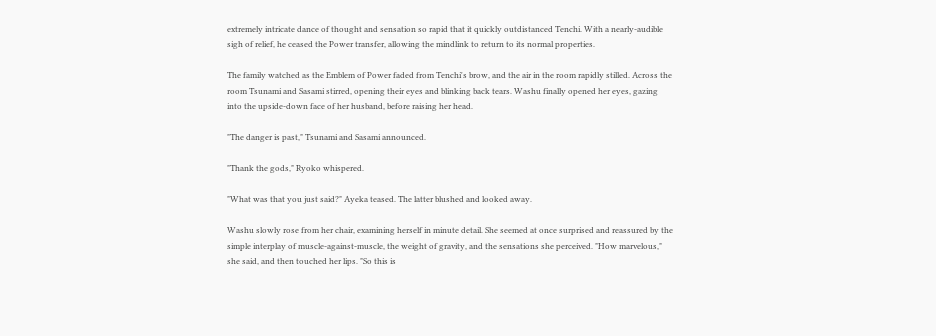extremely intricate dance of thought and sensation so rapid that it quickly outdistanced Tenchi. With a nearly-audible sigh of relief, he ceased the Power transfer, allowing the mindlink to return to its normal properties.

The family watched as the Emblem of Power faded from Tenchi's brow, and the air in the room rapidly stilled. Across the room Tsunami and Sasami stirred, opening their eyes and blinking back tears. Washu finally opened her eyes, gazing into the upside-down face of her husband, before raising her head.

"The danger is past," Tsunami and Sasami announced.

"Thank the gods," Ryoko whispered.

"What was that you just said?" Ayeka teased. The latter blushed and looked away.

Washu slowly rose from her chair, examining herself in minute detail. She seemed at once surprised and reassured by the simple interplay of muscle-against-muscle, the weight of gravity, and the sensations she perceived. "How marvelous," she said, and then touched her lips. "So this is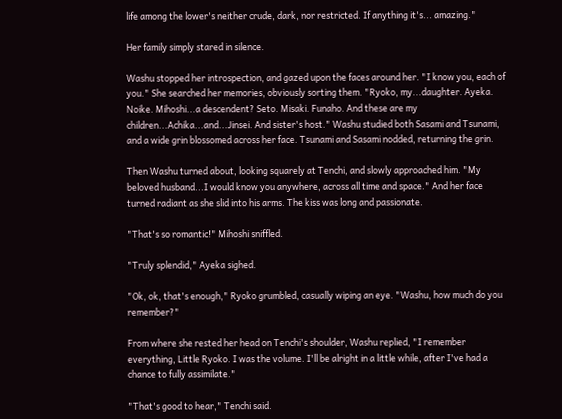life among the lower's neither crude, dark, nor restricted. If anything it's... amazing."

Her family simply stared in silence.

Washu stopped her introspection, and gazed upon the faces around her. "I know you, each of you." She searched her memories, obviously sorting them. "Ryoko, my...daughter. Ayeka. Noike. Mihoshi...a descendent? Seto. Misaki. Funaho. And these are my children...Achika...and...Jinsei. And sister's host." Washu studied both Sasami and Tsunami, and a wide grin blossomed across her face. Tsunami and Sasami nodded, returning the grin.

Then Washu turned about, looking squarely at Tenchi, and slowly approached him. "My beloved husband...I would know you anywhere, across all time and space." And her face turned radiant as she slid into his arms. The kiss was long and passionate.

"That's so romantic!" Mihoshi sniffled.

"Truly splendid," Ayeka sighed.

"Ok, ok, that's enough," Ryoko grumbled, casually wiping an eye. "Washu, how much do you remember?"

From where she rested her head on Tenchi's shoulder, Washu replied, "I remember everything, Little Ryoko. I was the volume. I'll be alright in a little while, after I've had a chance to fully assimilate."

"That's good to hear," Tenchi said.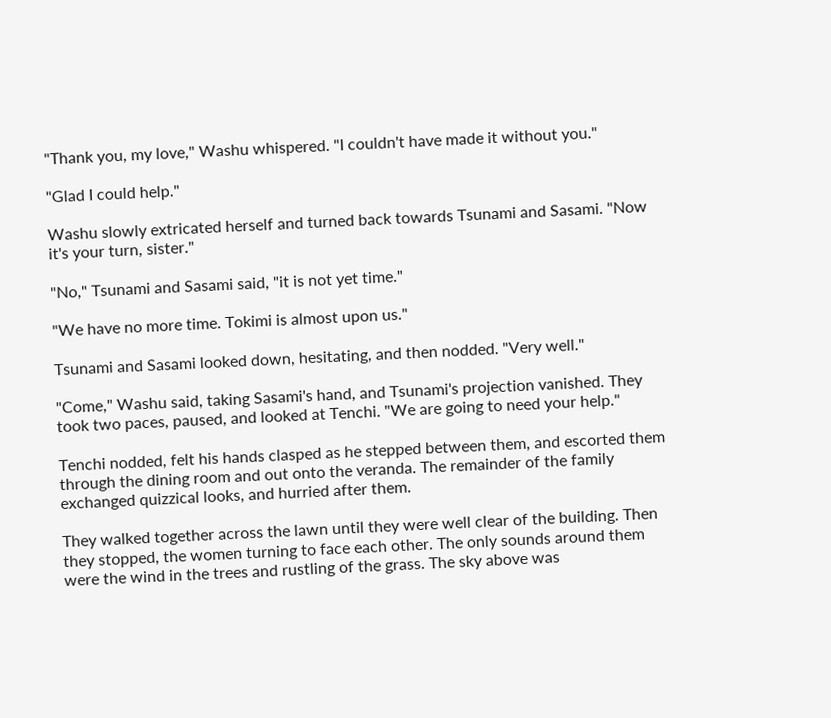"Thank you, my love," Washu whispered. "I couldn't have made it without you."

"Glad I could help."

Washu slowly extricated herself and turned back towards Tsunami and Sasami. "Now it's your turn, sister."

"No," Tsunami and Sasami said, "it is not yet time."

"We have no more time. Tokimi is almost upon us."

Tsunami and Sasami looked down, hesitating, and then nodded. "Very well."

"Come," Washu said, taking Sasami's hand, and Tsunami's projection vanished. They took two paces, paused, and looked at Tenchi. "We are going to need your help."

Tenchi nodded, felt his hands clasped as he stepped between them, and escorted them through the dining room and out onto the veranda. The remainder of the family exchanged quizzical looks, and hurried after them.

They walked together across the lawn until they were well clear of the building. Then they stopped, the women turning to face each other. The only sounds around them were the wind in the trees and rustling of the grass. The sky above was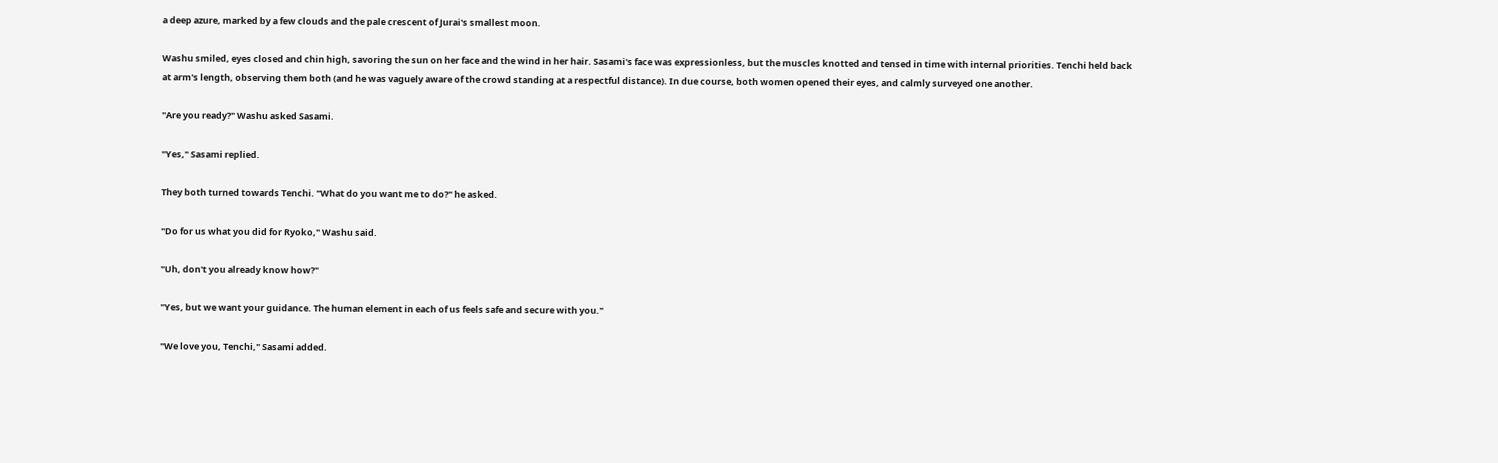a deep azure, marked by a few clouds and the pale crescent of Jurai's smallest moon.

Washu smiled, eyes closed and chin high, savoring the sun on her face and the wind in her hair. Sasami's face was expressionless, but the muscles knotted and tensed in time with internal priorities. Tenchi held back at arm's length, observing them both (and he was vaguely aware of the crowd standing at a respectful distance). In due course, both women opened their eyes, and calmly surveyed one another.

"Are you ready?" Washu asked Sasami.

"Yes," Sasami replied.

They both turned towards Tenchi. "What do you want me to do?" he asked.

"Do for us what you did for Ryoko," Washu said.

"Uh, don't you already know how?"

"Yes, but we want your guidance. The human element in each of us feels safe and secure with you."

"We love you, Tenchi," Sasami added.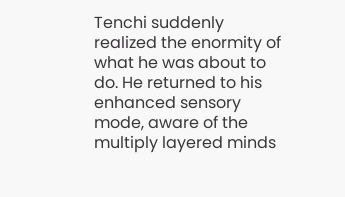Tenchi suddenly realized the enormity of what he was about to do. He returned to his enhanced sensory mode, aware of the multiply layered minds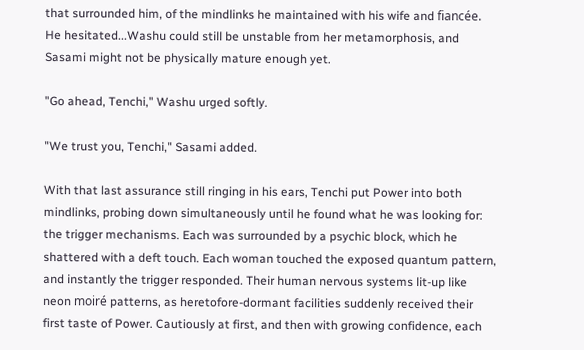that surrounded him, of the mindlinks he maintained with his wife and fiancée. He hesitated...Washu could still be unstable from her metamorphosis, and Sasami might not be physically mature enough yet.

"Go ahead, Tenchi," Washu urged softly.

"We trust you, Tenchi," Sasami added.

With that last assurance still ringing in his ears, Tenchi put Power into both mindlinks, probing down simultaneously until he found what he was looking for: the trigger mechanisms. Each was surrounded by a psychic block, which he shattered with a deft touch. Each woman touched the exposed quantum pattern, and instantly the trigger responded. Their human nervous systems lit-up like neon moiré patterns, as heretofore-dormant facilities suddenly received their first taste of Power. Cautiously at first, and then with growing confidence, each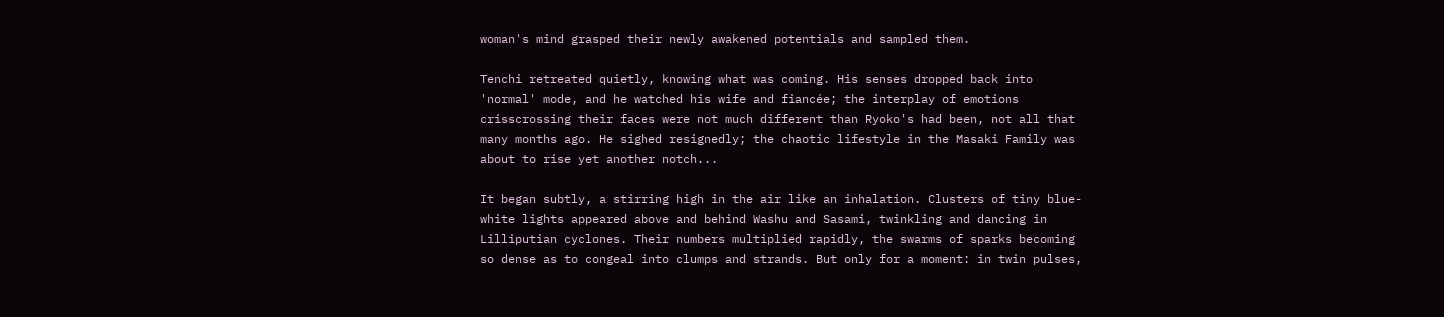woman's mind grasped their newly awakened potentials and sampled them.

Tenchi retreated quietly, knowing what was coming. His senses dropped back into 'normal' mode, and he watched his wife and fiancée; the interplay of emotions crisscrossing their faces were not much different than Ryoko's had been, not all that many months ago. He sighed resignedly; the chaotic lifestyle in the Masaki Family was about to rise yet another notch...

It began subtly, a stirring high in the air like an inhalation. Clusters of tiny blue-white lights appeared above and behind Washu and Sasami, twinkling and dancing in Lilliputian cyclones. Their numbers multiplied rapidly, the swarms of sparks becoming so dense as to congeal into clumps and strands. But only for a moment: in twin pulses,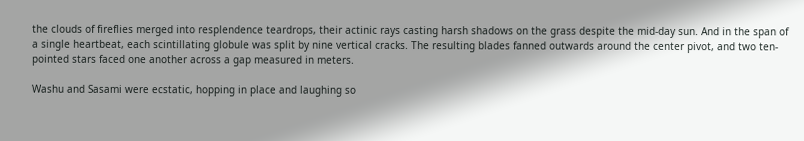the clouds of fireflies merged into resplendence teardrops, their actinic rays casting harsh shadows on the grass despite the mid-day sun. And in the span of a single heartbeat, each scintillating globule was split by nine vertical cracks. The resulting blades fanned outwards around the center pivot, and two ten-pointed stars faced one another across a gap measured in meters.

Washu and Sasami were ecstatic, hopping in place and laughing so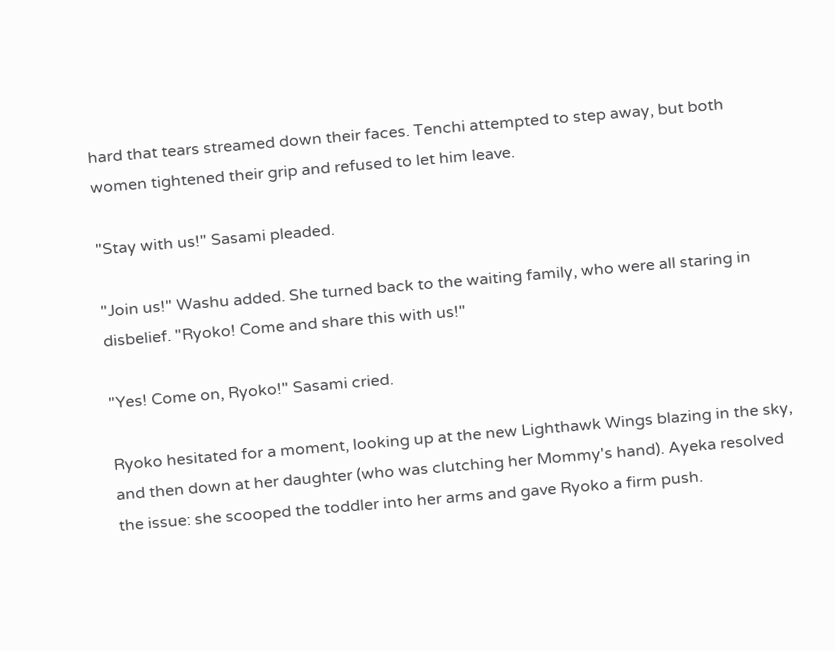hard that tears streamed down their faces. Tenchi attempted to step away, but both women tightened their grip and refused to let him leave.

"Stay with us!" Sasami pleaded.

"Join us!" Washu added. She turned back to the waiting family, who were all staring in disbelief. "Ryoko! Come and share this with us!"

"Yes! Come on, Ryoko!" Sasami cried.

Ryoko hesitated for a moment, looking up at the new Lighthawk Wings blazing in the sky, and then down at her daughter (who was clutching her Mommy's hand). Ayeka resolved the issue: she scooped the toddler into her arms and gave Ryoko a firm push.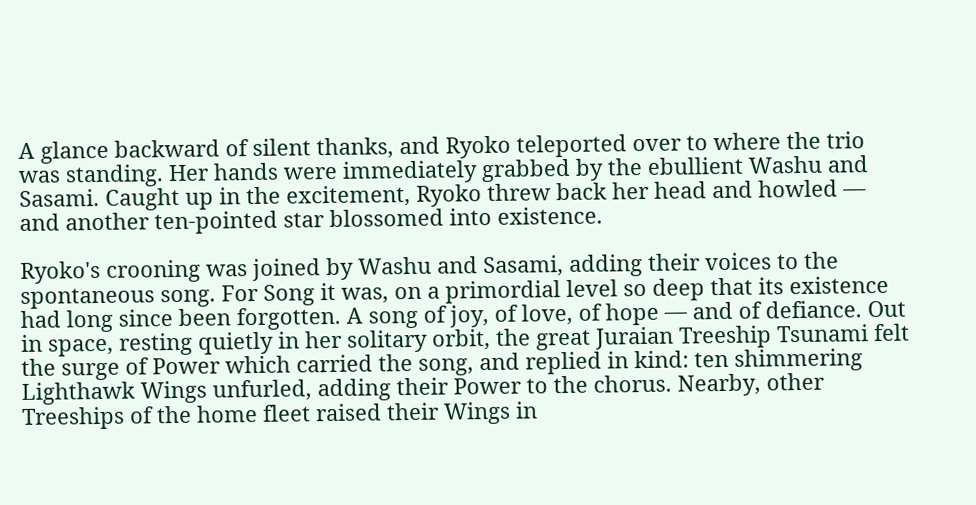A glance backward of silent thanks, and Ryoko teleported over to where the trio was standing. Her hands were immediately grabbed by the ebullient Washu and Sasami. Caught up in the excitement, Ryoko threw back her head and howled — and another ten-pointed star blossomed into existence.

Ryoko's crooning was joined by Washu and Sasami, adding their voices to the spontaneous song. For Song it was, on a primordial level so deep that its existence had long since been forgotten. A song of joy, of love, of hope — and of defiance. Out in space, resting quietly in her solitary orbit, the great Juraian Treeship Tsunami felt the surge of Power which carried the song, and replied in kind: ten shimmering Lighthawk Wings unfurled, adding their Power to the chorus. Nearby, other Treeships of the home fleet raised their Wings in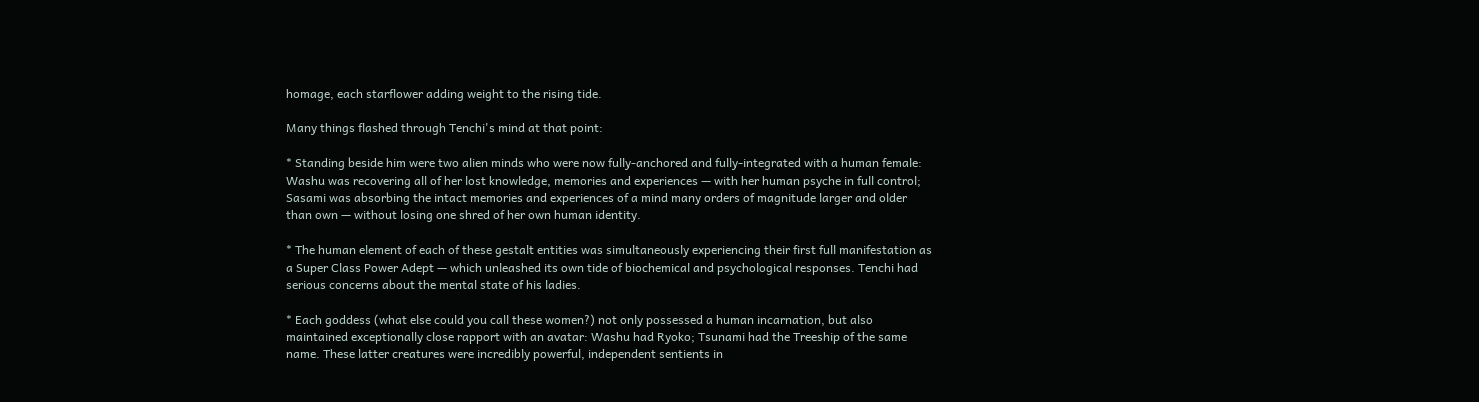homage, each starflower adding weight to the rising tide.

Many things flashed through Tenchi's mind at that point:

* Standing beside him were two alien minds who were now fully-anchored and fully-integrated with a human female: Washu was recovering all of her lost knowledge, memories and experiences — with her human psyche in full control; Sasami was absorbing the intact memories and experiences of a mind many orders of magnitude larger and older than own — without losing one shred of her own human identity.

* The human element of each of these gestalt entities was simultaneously experiencing their first full manifestation as a Super Class Power Adept — which unleashed its own tide of biochemical and psychological responses. Tenchi had serious concerns about the mental state of his ladies.

* Each goddess (what else could you call these women?) not only possessed a human incarnation, but also maintained exceptionally close rapport with an avatar: Washu had Ryoko; Tsunami had the Treeship of the same name. These latter creatures were incredibly powerful, independent sentients in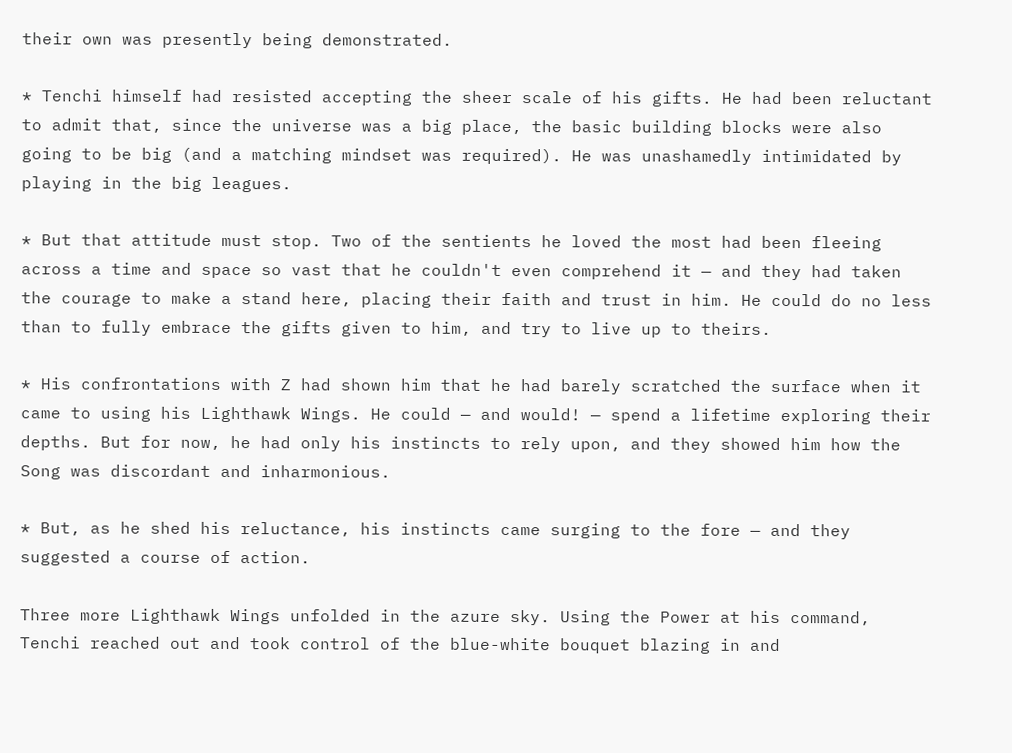their own was presently being demonstrated.

* Tenchi himself had resisted accepting the sheer scale of his gifts. He had been reluctant to admit that, since the universe was a big place, the basic building blocks were also going to be big (and a matching mindset was required). He was unashamedly intimidated by playing in the big leagues.

* But that attitude must stop. Two of the sentients he loved the most had been fleeing across a time and space so vast that he couldn't even comprehend it — and they had taken the courage to make a stand here, placing their faith and trust in him. He could do no less than to fully embrace the gifts given to him, and try to live up to theirs.

* His confrontations with Z had shown him that he had barely scratched the surface when it came to using his Lighthawk Wings. He could — and would! — spend a lifetime exploring their depths. But for now, he had only his instincts to rely upon, and they showed him how the Song was discordant and inharmonious.

* But, as he shed his reluctance, his instincts came surging to the fore — and they suggested a course of action.

Three more Lighthawk Wings unfolded in the azure sky. Using the Power at his command, Tenchi reached out and took control of the blue-white bouquet blazing in and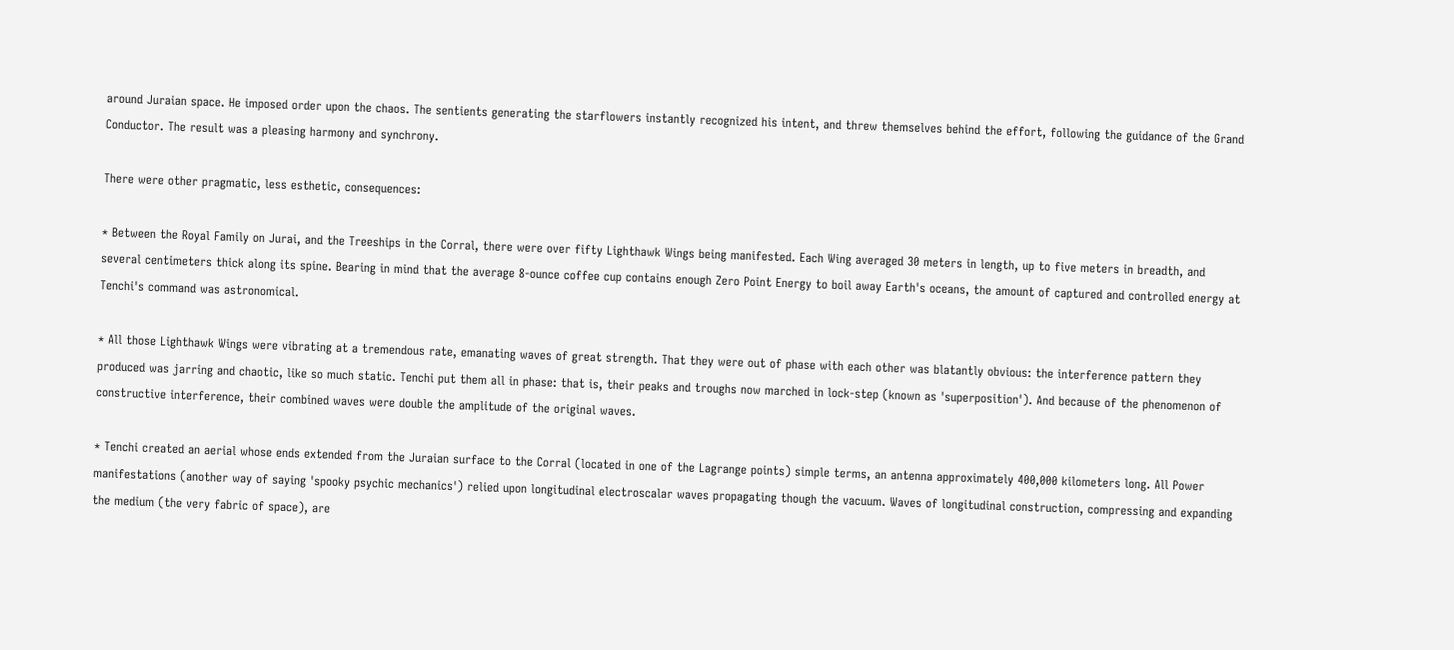around Juraian space. He imposed order upon the chaos. The sentients generating the starflowers instantly recognized his intent, and threw themselves behind the effort, following the guidance of the Grand Conductor. The result was a pleasing harmony and synchrony.

There were other pragmatic, less esthetic, consequences:

* Between the Royal Family on Jurai, and the Treeships in the Corral, there were over fifty Lighthawk Wings being manifested. Each Wing averaged 30 meters in length, up to five meters in breadth, and several centimeters thick along its spine. Bearing in mind that the average 8-ounce coffee cup contains enough Zero Point Energy to boil away Earth's oceans, the amount of captured and controlled energy at Tenchi's command was astronomical.

* All those Lighthawk Wings were vibrating at a tremendous rate, emanating waves of great strength. That they were out of phase with each other was blatantly obvious: the interference pattern they produced was jarring and chaotic, like so much static. Tenchi put them all in phase: that is, their peaks and troughs now marched in lock-step (known as 'superposition'). And because of the phenomenon of constructive interference, their combined waves were double the amplitude of the original waves.

* Tenchi created an aerial whose ends extended from the Juraian surface to the Corral (located in one of the Lagrange points) simple terms, an antenna approximately 400,000 kilometers long. All Power manifestations (another way of saying 'spooky psychic mechanics') relied upon longitudinal electroscalar waves propagating though the vacuum. Waves of longitudinal construction, compressing and expanding the medium (the very fabric of space), are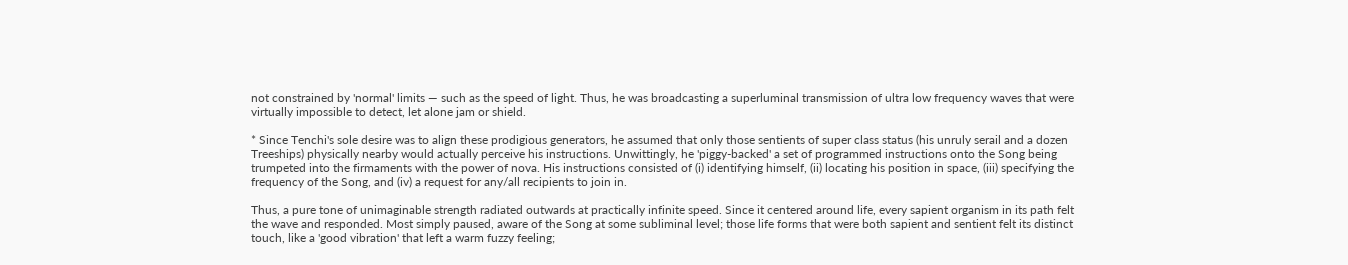not constrained by 'normal' limits — such as the speed of light. Thus, he was broadcasting a superluminal transmission of ultra low frequency waves that were virtually impossible to detect, let alone jam or shield.

* Since Tenchi's sole desire was to align these prodigious generators, he assumed that only those sentients of super class status (his unruly serail and a dozen Treeships) physically nearby would actually perceive his instructions. Unwittingly, he 'piggy-backed' a set of programmed instructions onto the Song being trumpeted into the firmaments with the power of nova. His instructions consisted of (i) identifying himself, (ii) locating his position in space, (iii) specifying the frequency of the Song, and (iv) a request for any/all recipients to join in.

Thus, a pure tone of unimaginable strength radiated outwards at practically infinite speed. Since it centered around life, every sapient organism in its path felt the wave and responded. Most simply paused, aware of the Song at some subliminal level; those life forms that were both sapient and sentient felt its distinct touch, like a 'good vibration' that left a warm fuzzy feeling;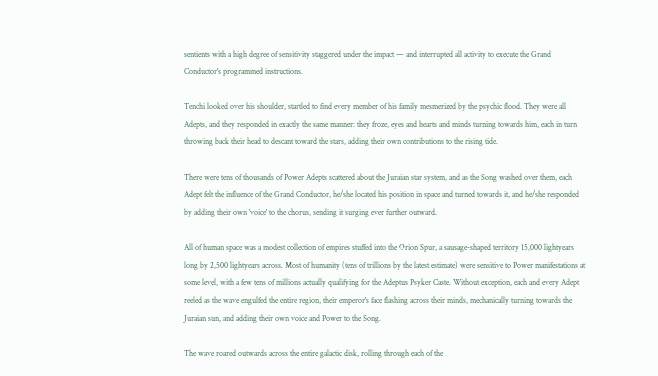sentients with a high degree of sensitivity staggered under the impact — and interrupted all activity to execute the Grand Conductor's programmed instructions.

Tenchi looked over his shoulder, startled to find every member of his family mesmerized by the psychic flood. They were all Adepts, and they responded in exactly the same manner: they froze, eyes and hearts and minds turning towards him, each in turn throwing back their head to descant toward the stars, adding their own contributions to the rising tide.

There were tens of thousands of Power Adepts scattered about the Juraian star system, and as the Song washed over them, each Adept felt the influence of the Grand Conductor, he/she located his position in space and turned towards it, and he/she responded by adding their own 'voice' to the chorus, sending it surging ever further outward.

All of human space was a modest collection of empires stuffed into the Orion Spur, a sausage-shaped territory 15,000 lightyears long by 2,500 lightyears across. Most of humanity (tens of trillions by the latest estimate) were sensitive to Power manifestations at some level, with a few tens of millions actually qualifying for the Adeptus Psyker Caste. Without exception, each and every Adept reeled as the wave engulfed the entire region, their emperor's face flashing across their minds, mechanically turning towards the Juraian sun, and adding their own voice and Power to the Song.

The wave roared outwards across the entire galactic disk, rolling through each of the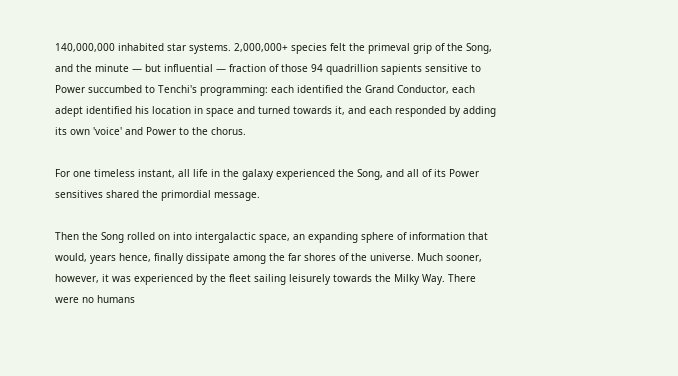140,000,000 inhabited star systems. 2,000,000+ species felt the primeval grip of the Song, and the minute — but influential — fraction of those 94 quadrillion sapients sensitive to Power succumbed to Tenchi's programming: each identified the Grand Conductor, each adept identified his location in space and turned towards it, and each responded by adding its own 'voice' and Power to the chorus.

For one timeless instant, all life in the galaxy experienced the Song, and all of its Power sensitives shared the primordial message.

Then the Song rolled on into intergalactic space, an expanding sphere of information that would, years hence, finally dissipate among the far shores of the universe. Much sooner, however, it was experienced by the fleet sailing leisurely towards the Milky Way. There were no humans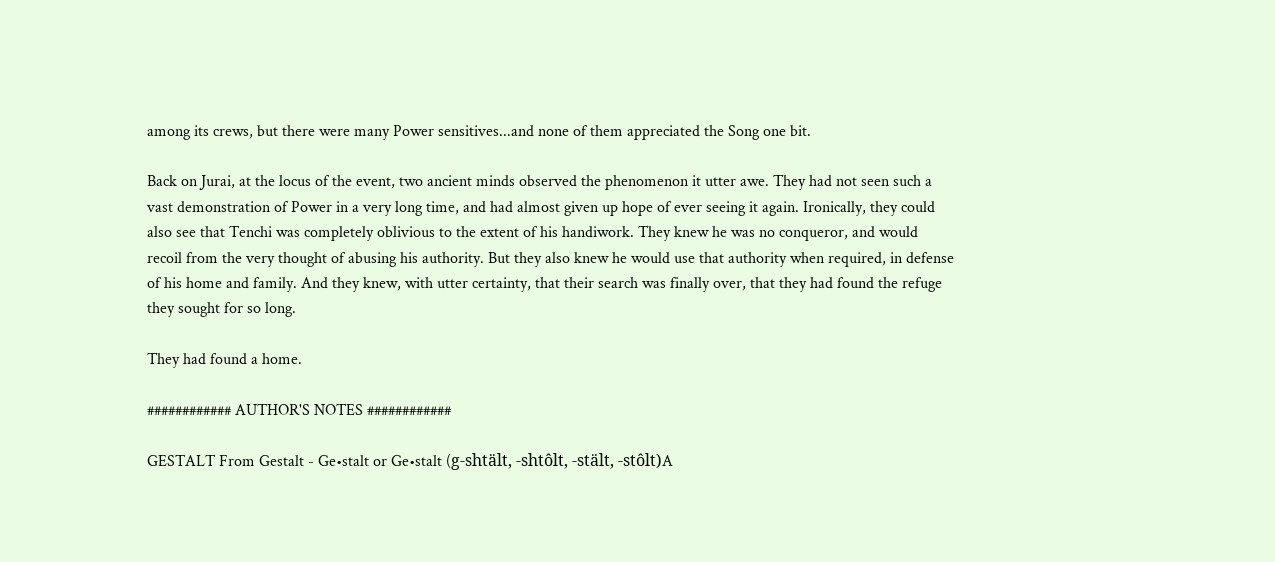among its crews, but there were many Power sensitives...and none of them appreciated the Song one bit.

Back on Jurai, at the locus of the event, two ancient minds observed the phenomenon it utter awe. They had not seen such a vast demonstration of Power in a very long time, and had almost given up hope of ever seeing it again. Ironically, they could also see that Tenchi was completely oblivious to the extent of his handiwork. They knew he was no conqueror, and would recoil from the very thought of abusing his authority. But they also knew he would use that authority when required, in defense of his home and family. And they knew, with utter certainty, that their search was finally over, that they had found the refuge they sought for so long.

They had found a home.

############ AUTHOR'S NOTES ############

GESTALT From Gestalt - Ge•stalt or Ge•stalt (g-shtält, -shtôlt, -stält, -stôlt)A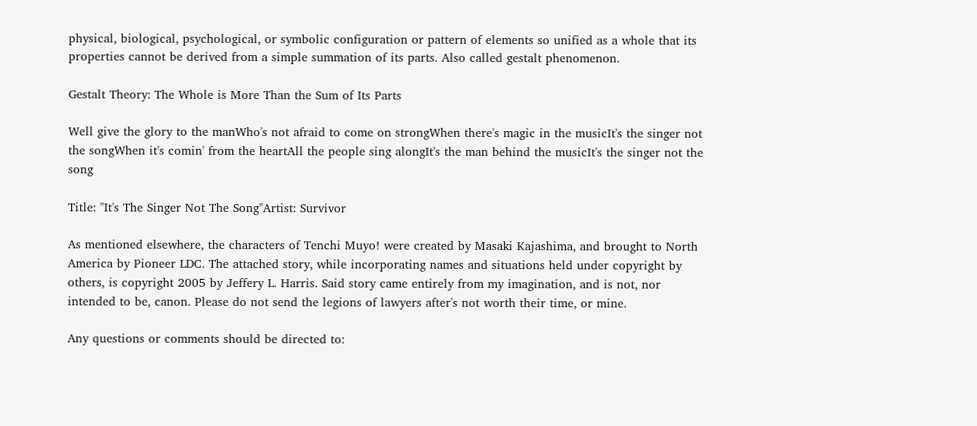physical, biological, psychological, or symbolic configuration or pattern of elements so unified as a whole that its properties cannot be derived from a simple summation of its parts. Also called gestalt phenomenon.

Gestalt Theory: The Whole is More Than the Sum of Its Parts

Well give the glory to the manWho's not afraid to come on strongWhen there's magic in the musicIt's the singer not the songWhen it's comin' from the heartAll the people sing alongIt's the man behind the musicIt's the singer not the song

Title: "It's The Singer Not The Song"Artist: Survivor

As mentioned elsewhere, the characters of Tenchi Muyo! were created by Masaki Kajashima, and brought to North America by Pioneer LDC. The attached story, while incorporating names and situations held under copyright by others, is copyright 2005 by Jeffery L. Harris. Said story came entirely from my imagination, and is not, nor intended to be, canon. Please do not send the legions of lawyers after's not worth their time, or mine.

Any questions or comments should be directed to: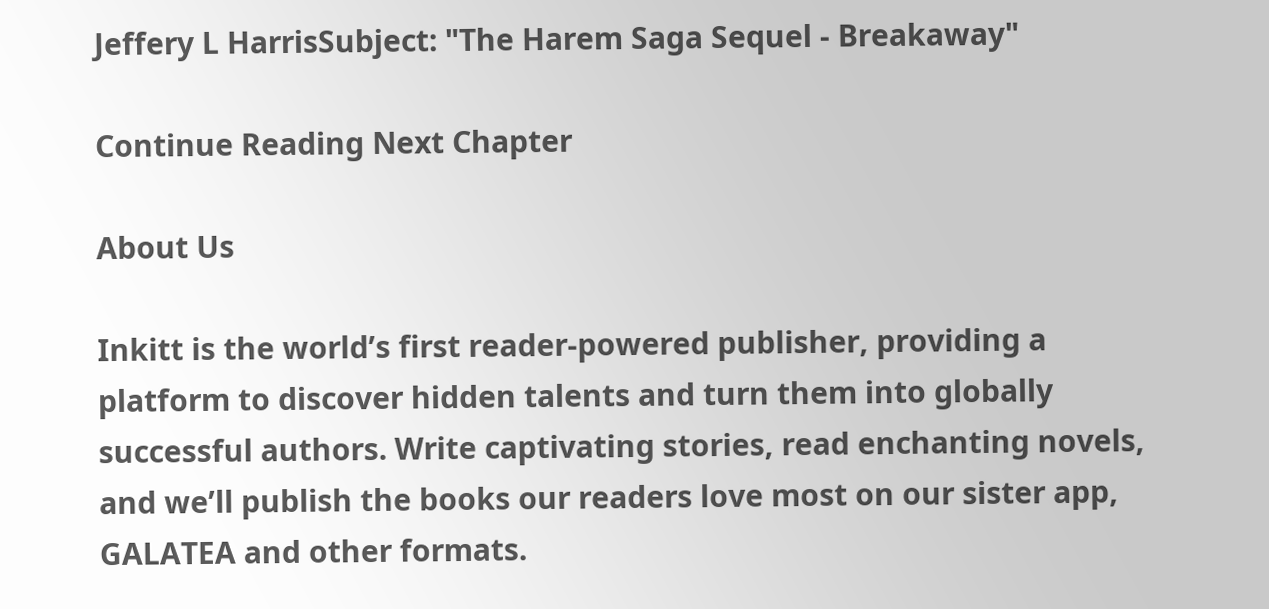Jeffery L HarrisSubject: "The Harem Saga Sequel - Breakaway"

Continue Reading Next Chapter

About Us

Inkitt is the world’s first reader-powered publisher, providing a platform to discover hidden talents and turn them into globally successful authors. Write captivating stories, read enchanting novels, and we’ll publish the books our readers love most on our sister app, GALATEA and other formats.